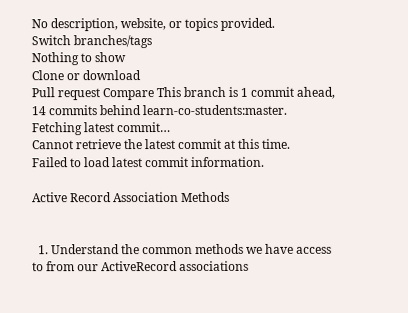No description, website, or topics provided.
Switch branches/tags
Nothing to show
Clone or download
Pull request Compare This branch is 1 commit ahead, 14 commits behind learn-co-students:master.
Fetching latest commit…
Cannot retrieve the latest commit at this time.
Failed to load latest commit information.

Active Record Association Methods


  1. Understand the common methods we have access to from our ActiveRecord associations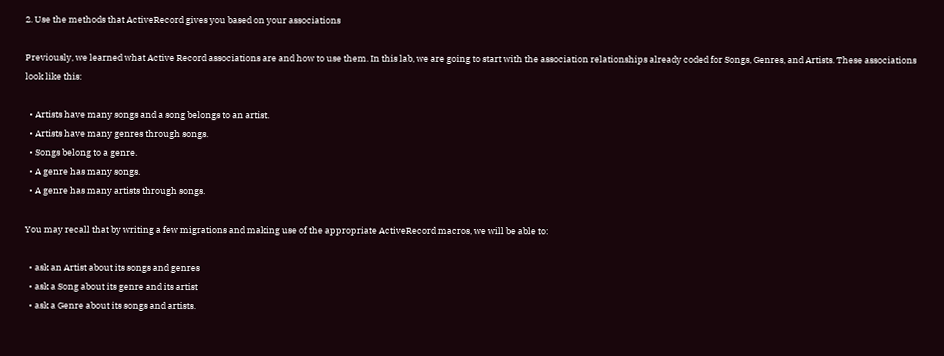2. Use the methods that ActiveRecord gives you based on your associations

Previously, we learned what Active Record associations are and how to use them. In this lab, we are going to start with the association relationships already coded for Songs, Genres, and Artists. These associations look like this:

  • Artists have many songs and a song belongs to an artist.
  • Artists have many genres through songs.
  • Songs belong to a genre.
  • A genre has many songs.
  • A genre has many artists through songs.

You may recall that by writing a few migrations and making use of the appropriate ActiveRecord macros, we will be able to:

  • ask an Artist about its songs and genres
  • ask a Song about its genre and its artist
  • ask a Genre about its songs and artists.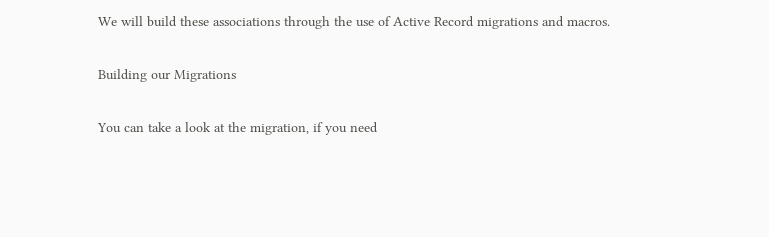We will build these associations through the use of Active Record migrations and macros.

Building our Migrations

You can take a look at the migration, if you need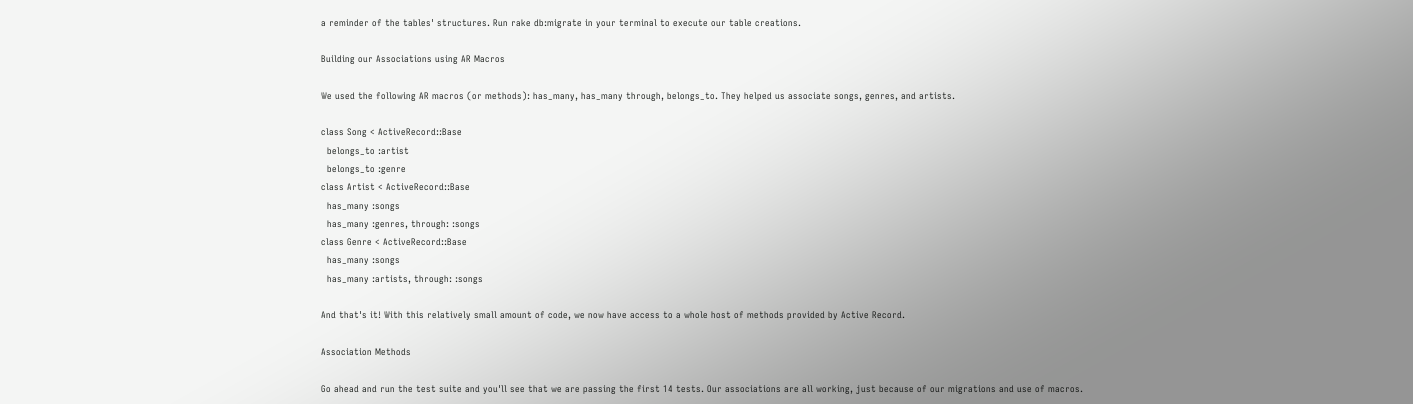a reminder of the tables' structures. Run rake db:migrate in your terminal to execute our table creations.

Building our Associations using AR Macros

We used the following AR macros (or methods): has_many, has_many through, belongs_to. They helped us associate songs, genres, and artists.

class Song < ActiveRecord::Base
  belongs_to :artist
  belongs_to :genre
class Artist < ActiveRecord::Base
  has_many :songs
  has_many :genres, through: :songs
class Genre < ActiveRecord::Base
  has_many :songs
  has_many :artists, through: :songs

And that's it! With this relatively small amount of code, we now have access to a whole host of methods provided by Active Record.

Association Methods

Go ahead and run the test suite and you'll see that we are passing the first 14 tests. Our associations are all working, just because of our migrations and use of macros.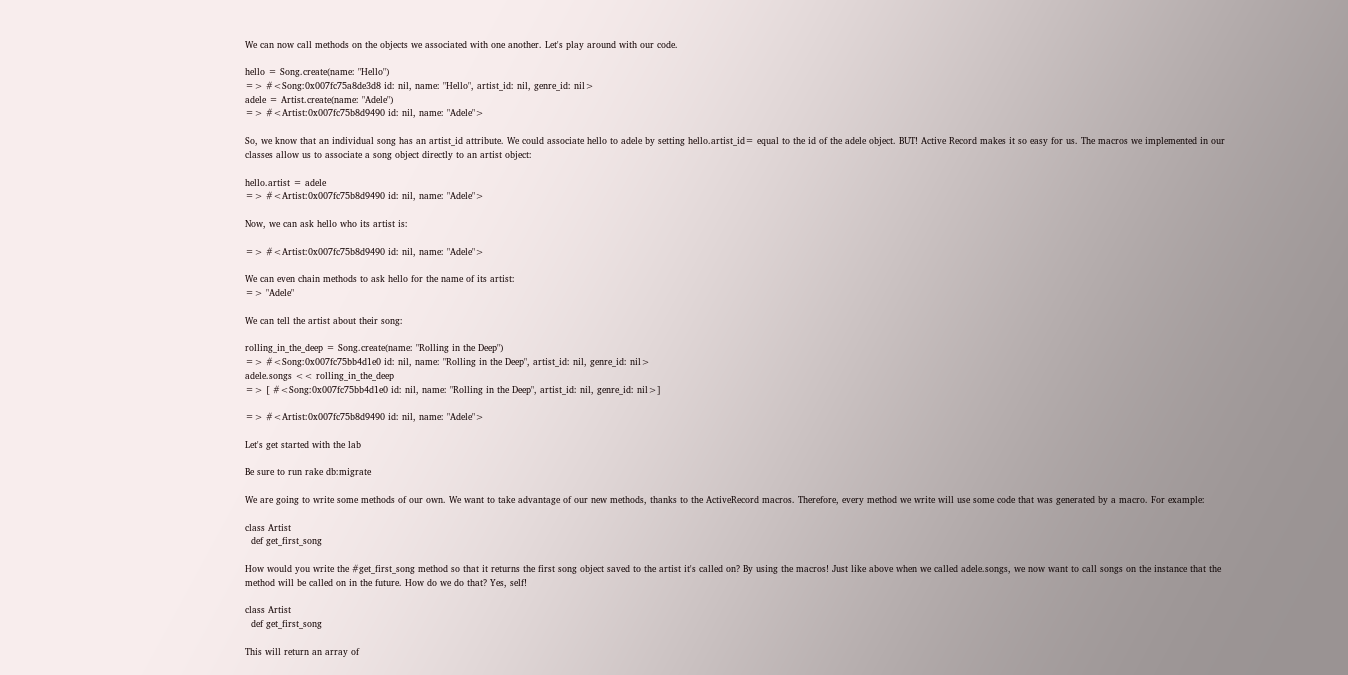We can now call methods on the objects we associated with one another. Let's play around with our code.

hello = Song.create(name: "Hello")
=> #<Song:0x007fc75a8de3d8 id: nil, name: "Hello", artist_id: nil, genre_id: nil>
adele = Artist.create(name: "Adele")
=> #<Artist:0x007fc75b8d9490 id: nil, name: "Adele">

So, we know that an individual song has an artist_id attribute. We could associate hello to adele by setting hello.artist_id= equal to the id of the adele object. BUT! Active Record makes it so easy for us. The macros we implemented in our classes allow us to associate a song object directly to an artist object:

hello.artist = adele
=> #<Artist:0x007fc75b8d9490 id: nil, name: "Adele">

Now, we can ask hello who its artist is:

=> #<Artist:0x007fc75b8d9490 id: nil, name: "Adele">

We can even chain methods to ask hello for the name of its artist:
=> "Adele"

We can tell the artist about their song:

rolling_in_the_deep = Song.create(name: "Rolling in the Deep")
=> #<Song:0x007fc75bb4d1e0 id: nil, name: "Rolling in the Deep", artist_id: nil, genre_id: nil>
adele.songs << rolling_in_the_deep
=> [ #<Song:0x007fc75bb4d1e0 id: nil, name: "Rolling in the Deep", artist_id: nil, genre_id: nil>]

=> #<Artist:0x007fc75b8d9490 id: nil, name: "Adele">

Let's get started with the lab

Be sure to run rake db:migrate

We are going to write some methods of our own. We want to take advantage of our new methods, thanks to the ActiveRecord macros. Therefore, every method we write will use some code that was generated by a macro. For example:

class Artist
  def get_first_song

How would you write the #get_first_song method so that it returns the first song object saved to the artist it's called on? By using the macros! Just like above when we called adele.songs, we now want to call songs on the instance that the method will be called on in the future. How do we do that? Yes, self!

class Artist
  def get_first_song

This will return an array of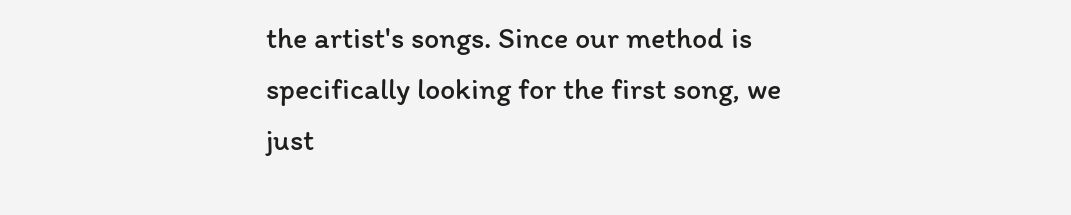the artist's songs. Since our method is specifically looking for the first song, we just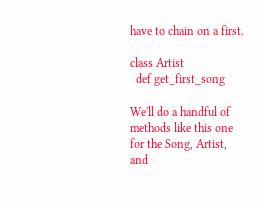have to chain on a first.

class Artist
  def get_first_song

We'll do a handful of methods like this one for the Song, Artist, and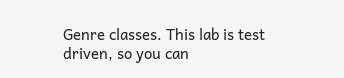Genre classes. This lab is test driven, so you can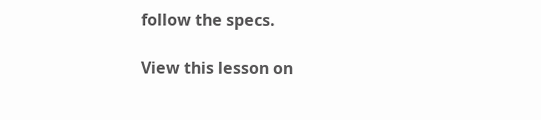follow the specs.

View this lesson on